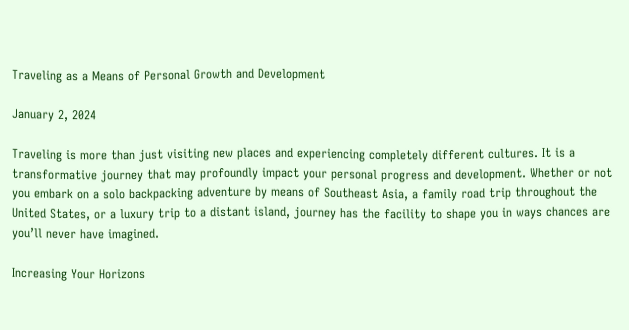Traveling as a Means of Personal Growth and Development

January 2, 2024

Traveling is more than just visiting new places and experiencing completely different cultures. It is a transformative journey that may profoundly impact your personal progress and development. Whether or not you embark on a solo backpacking adventure by means of Southeast Asia, a family road trip throughout the United States, or a luxury trip to a distant island, journey has the facility to shape you in ways chances are you’ll never have imagined.

Increasing Your Horizons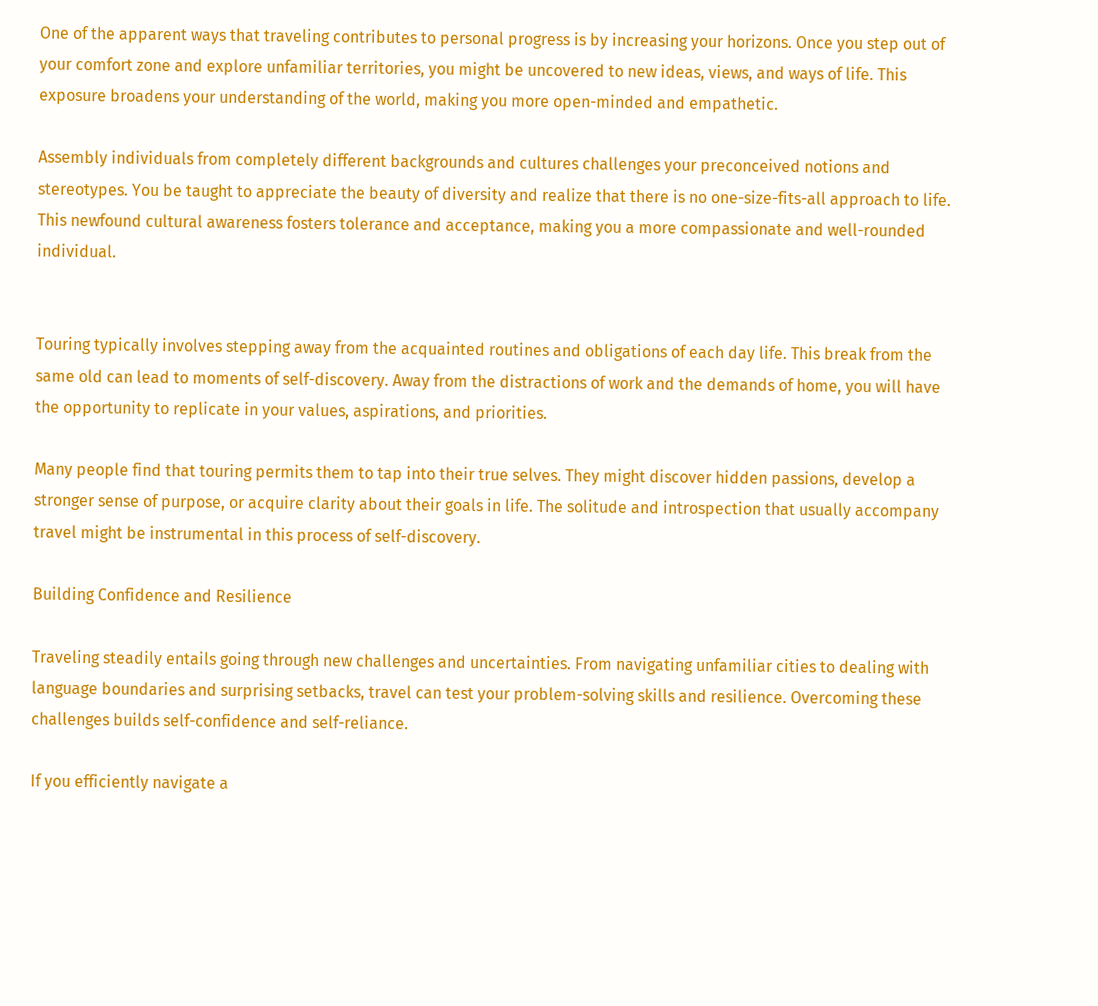One of the apparent ways that traveling contributes to personal progress is by increasing your horizons. Once you step out of your comfort zone and explore unfamiliar territories, you might be uncovered to new ideas, views, and ways of life. This exposure broadens your understanding of the world, making you more open-minded and empathetic.

Assembly individuals from completely different backgrounds and cultures challenges your preconceived notions and stereotypes. You be taught to appreciate the beauty of diversity and realize that there is no one-size-fits-all approach to life. This newfound cultural awareness fosters tolerance and acceptance, making you a more compassionate and well-rounded individual.


Touring typically involves stepping away from the acquainted routines and obligations of each day life. This break from the same old can lead to moments of self-discovery. Away from the distractions of work and the demands of home, you will have the opportunity to replicate in your values, aspirations, and priorities.

Many people find that touring permits them to tap into their true selves. They might discover hidden passions, develop a stronger sense of purpose, or acquire clarity about their goals in life. The solitude and introspection that usually accompany travel might be instrumental in this process of self-discovery.

Building Confidence and Resilience

Traveling steadily entails going through new challenges and uncertainties. From navigating unfamiliar cities to dealing with language boundaries and surprising setbacks, travel can test your problem-solving skills and resilience. Overcoming these challenges builds self-confidence and self-reliance.

If you efficiently navigate a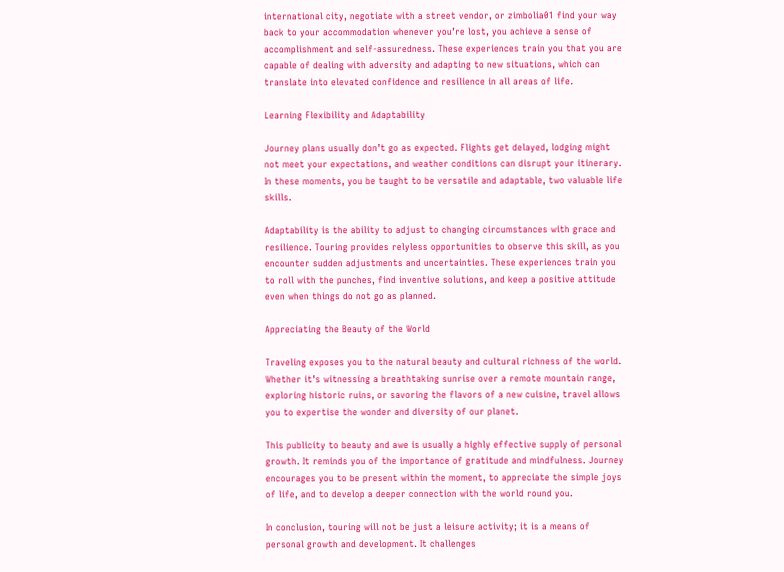international city, negotiate with a street vendor, or zimbolia01 find your way back to your accommodation whenever you’re lost, you achieve a sense of accomplishment and self-assuredness. These experiences train you that you are capable of dealing with adversity and adapting to new situations, which can translate into elevated confidence and resilience in all areas of life.

Learning Flexibility and Adaptability

Journey plans usually don’t go as expected. Flights get delayed, lodging might not meet your expectations, and weather conditions can disrupt your itinerary. In these moments, you be taught to be versatile and adaptable, two valuable life skills.

Adaptability is the ability to adjust to changing circumstances with grace and resilience. Touring provides relyless opportunities to observe this skill, as you encounter sudden adjustments and uncertainties. These experiences train you to roll with the punches, find inventive solutions, and keep a positive attitude even when things do not go as planned.

Appreciating the Beauty of the World

Traveling exposes you to the natural beauty and cultural richness of the world. Whether it’s witnessing a breathtaking sunrise over a remote mountain range, exploring historic ruins, or savoring the flavors of a new cuisine, travel allows you to expertise the wonder and diversity of our planet.

This publicity to beauty and awe is usually a highly effective supply of personal growth. It reminds you of the importance of gratitude and mindfulness. Journey encourages you to be present within the moment, to appreciate the simple joys of life, and to develop a deeper connection with the world round you.

In conclusion, touring will not be just a leisure activity; it is a means of personal growth and development. It challenges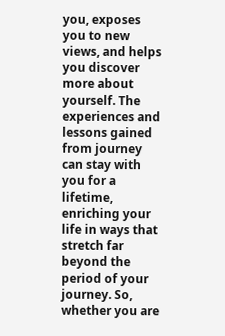you, exposes you to new views, and helps you discover more about yourself. The experiences and lessons gained from journey can stay with you for a lifetime, enriching your life in ways that stretch far beyond the period of your journey. So, whether you are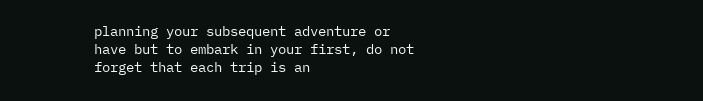planning your subsequent adventure or have but to embark in your first, do not forget that each trip is an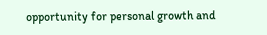opportunity for personal growth and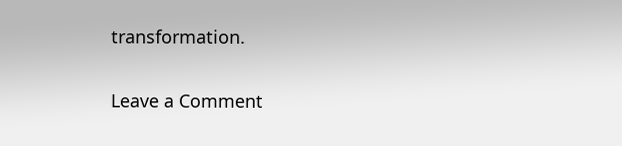transformation.

Leave a Comment